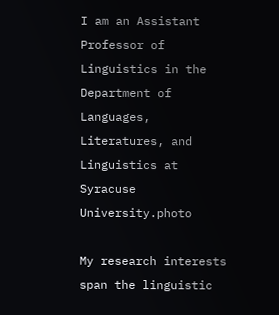I am an Assistant Professor of Linguistics in the Department of Languages, Literatures, and Linguistics at Syracuse University.photo

My research interests span the linguistic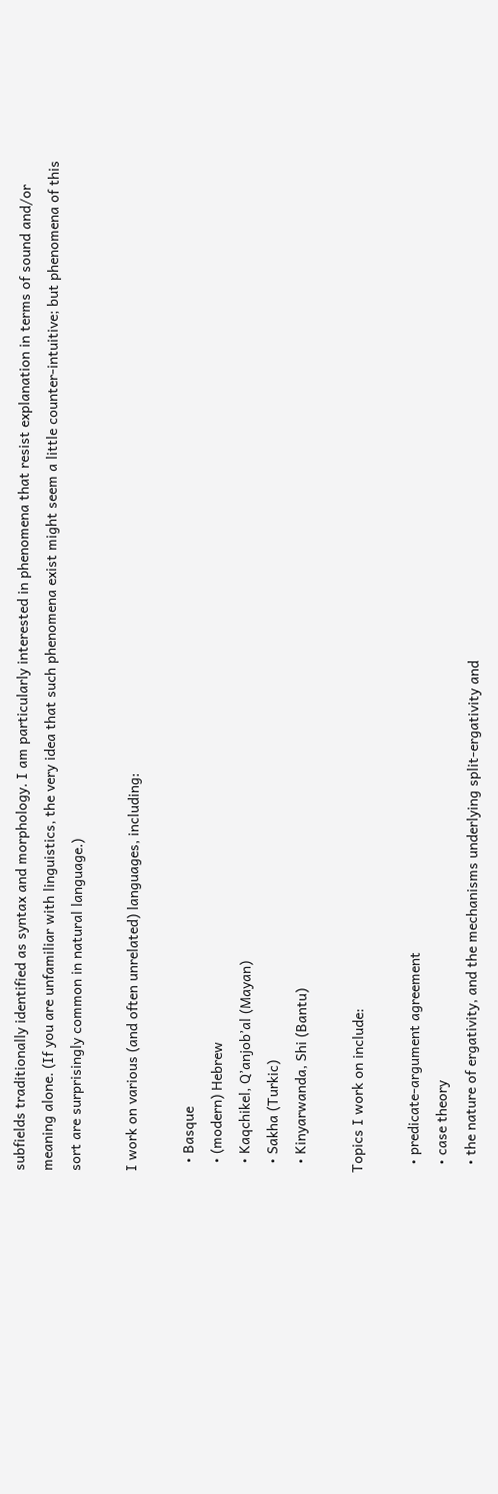subfields traditionally identified as syntax and morphology. I am particularly interested in phenomena that resist explanation in terms of sound and/or meaning alone. (If you are unfamiliar with linguistics, the very idea that such phenomena exist might seem a little counter-intuitive; but phenomena of this sort are surprisingly common in natural language.)

I work on various (and often unrelated) languages, including:

  • Basque
  • (modern) Hebrew
  • Kaqchikel, Q’anjob’al (Mayan)
  • Sakha (Turkic)
  • Kinyarwanda, Shi (Bantu)

Topics I work on include:

  • predicate-argument agreement
  • case theory
  • the nature of ergativity, and the mechanisms underlying split-ergativity and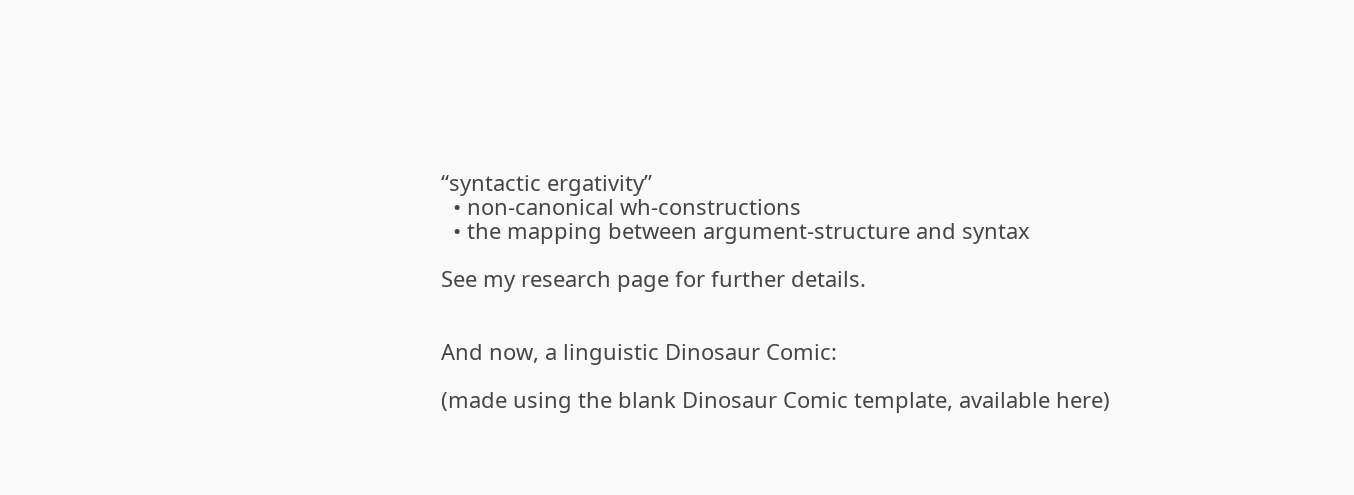“syntactic ergativity”
  • non-canonical wh-constructions
  • the mapping between argument-structure and syntax

See my research page for further details.


And now, a linguistic Dinosaur Comic:

(made using the blank Dinosaur Comic template, available here)